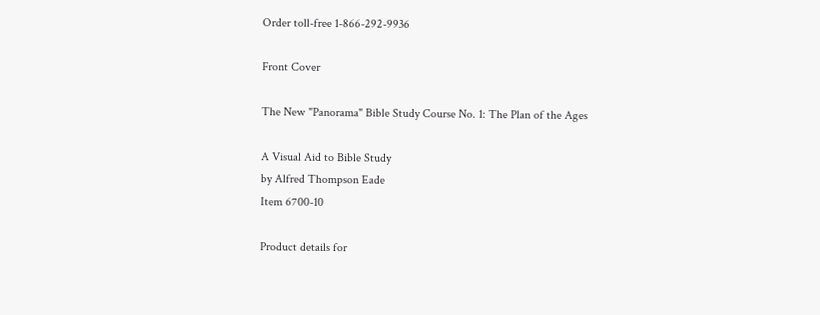Order toll-free 1-866-292-9936

Front Cover

The New "Panorama" Bible Study Course No. 1: The Plan of the Ages

A Visual Aid to Bible Study
by Alfred Thompson Eade
Item 6700-10

Product details for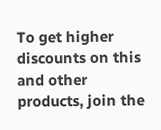To get higher discounts on this and other products, join the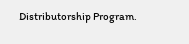Distributorship Program.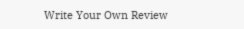Write Your Own Review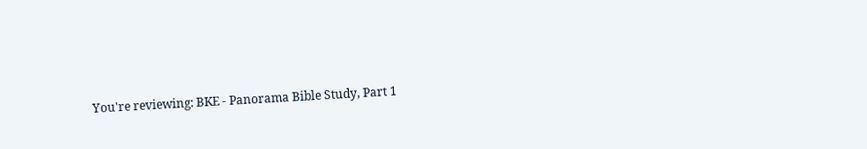You're reviewing: BKE - Panorama Bible Study, Part 1